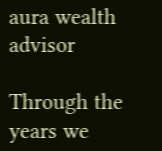aura wealth advisor

Through the years we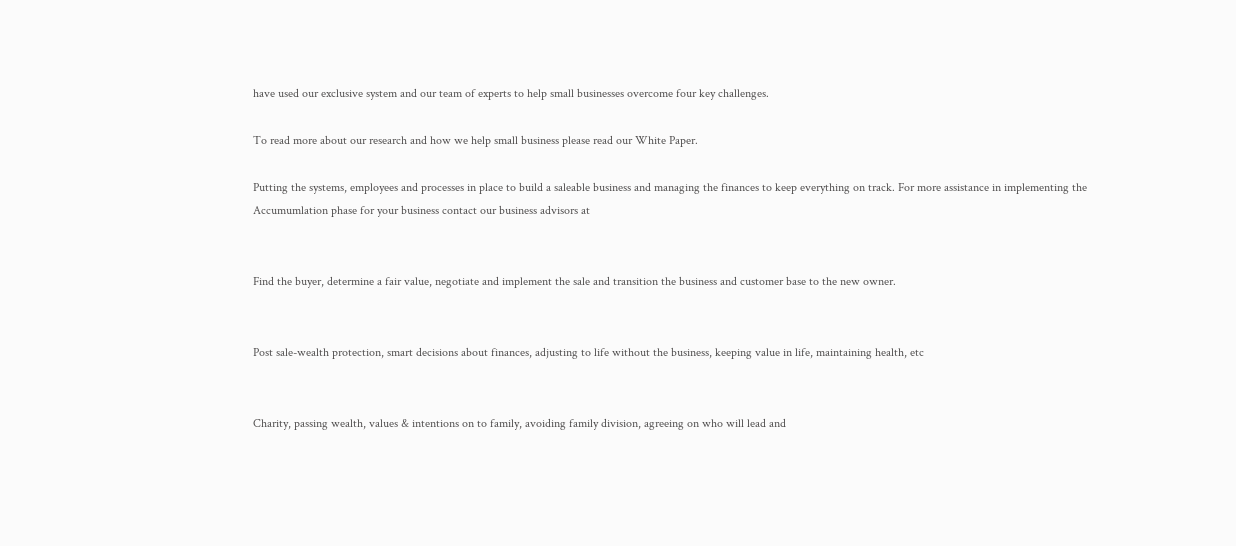have used our exclusive system and our team of experts to help small businesses overcome four key challenges.

To read more about our research and how we help small business please read our White Paper.

Putting the systems, employees and processes in place to build a saleable business and managing the finances to keep everything on track. For more assistance in implementing the Accumumlation phase for your business contact our business advisors at


Find the buyer, determine a fair value, negotiate and implement the sale and transition the business and customer base to the new owner.


Post sale-wealth protection, smart decisions about finances, adjusting to life without the business, keeping value in life, maintaining health, etc


Charity, passing wealth, values & intentions on to family, avoiding family division, agreeing on who will lead and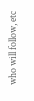who will follow, etc